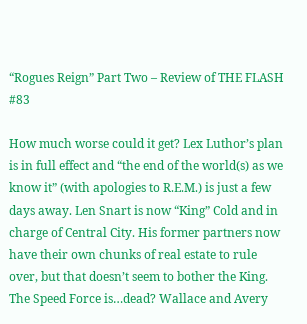“Rogues Reign” Part Two – Review of THE FLASH #83

How much worse could it get? Lex Luthor’s plan is in full effect and “the end of the world(s) as we know it” (with apologies to R.E.M.) is just a few days away. Len Snart is now “King” Cold and in charge of Central City. His former partners now have their own chunks of real estate to rule over, but that doesn’t seem to bother the King.  The Speed Force is…dead? Wallace and Avery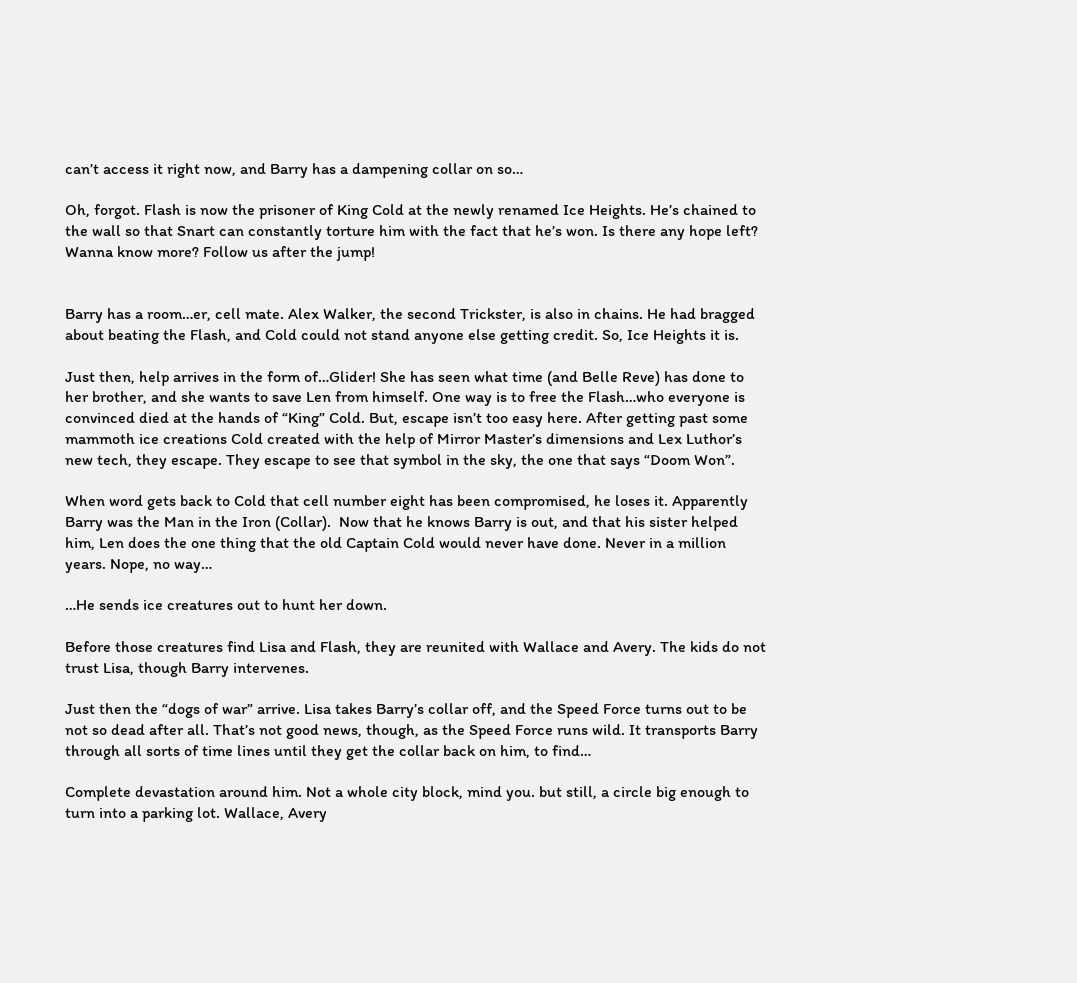can’t access it right now, and Barry has a dampening collar on so…

Oh, forgot. Flash is now the prisoner of King Cold at the newly renamed Ice Heights. He’s chained to the wall so that Snart can constantly torture him with the fact that he’s won. Is there any hope left? Wanna know more? Follow us after the jump!


Barry has a room…er, cell mate. Alex Walker, the second Trickster, is also in chains. He had bragged about beating the Flash, and Cold could not stand anyone else getting credit. So, Ice Heights it is.

Just then, help arrives in the form of…Glider! She has seen what time (and Belle Reve) has done to her brother, and she wants to save Len from himself. One way is to free the Flash…who everyone is convinced died at the hands of “King” Cold. But, escape isn’t too easy here. After getting past some mammoth ice creations Cold created with the help of Mirror Master’s dimensions and Lex Luthor’s new tech, they escape. They escape to see that symbol in the sky, the one that says “Doom Won”.

When word gets back to Cold that cell number eight has been compromised, he loses it. Apparently Barry was the Man in the Iron (Collar).  Now that he knows Barry is out, and that his sister helped him, Len does the one thing that the old Captain Cold would never have done. Never in a million years. Nope, no way…

…He sends ice creatures out to hunt her down.

Before those creatures find Lisa and Flash, they are reunited with Wallace and Avery. The kids do not trust Lisa, though Barry intervenes.

Just then the “dogs of war” arrive. Lisa takes Barry’s collar off, and the Speed Force turns out to be not so dead after all. That’s not good news, though, as the Speed Force runs wild. It transports Barry through all sorts of time lines until they get the collar back on him, to find…

Complete devastation around him. Not a whole city block, mind you. but still, a circle big enough to turn into a parking lot. Wallace, Avery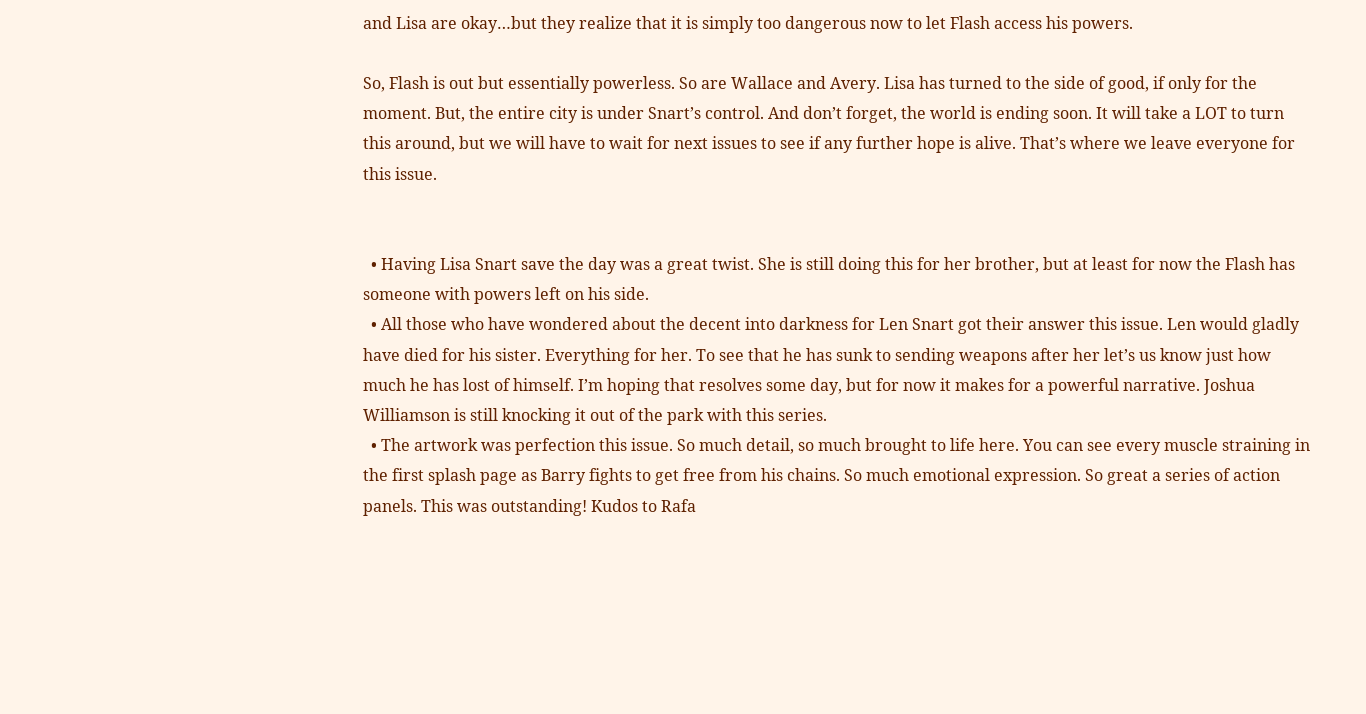and Lisa are okay…but they realize that it is simply too dangerous now to let Flash access his powers.

So, Flash is out but essentially powerless. So are Wallace and Avery. Lisa has turned to the side of good, if only for the moment. But, the entire city is under Snart’s control. And don’t forget, the world is ending soon. It will take a LOT to turn this around, but we will have to wait for next issues to see if any further hope is alive. That’s where we leave everyone for this issue.


  • Having Lisa Snart save the day was a great twist. She is still doing this for her brother, but at least for now the Flash has someone with powers left on his side.
  • All those who have wondered about the decent into darkness for Len Snart got their answer this issue. Len would gladly have died for his sister. Everything for her. To see that he has sunk to sending weapons after her let’s us know just how much he has lost of himself. I’m hoping that resolves some day, but for now it makes for a powerful narrative. Joshua Williamson is still knocking it out of the park with this series.
  • The artwork was perfection this issue. So much detail, so much brought to life here. You can see every muscle straining in the first splash page as Barry fights to get free from his chains. So much emotional expression. So great a series of action panels. This was outstanding! Kudos to Rafa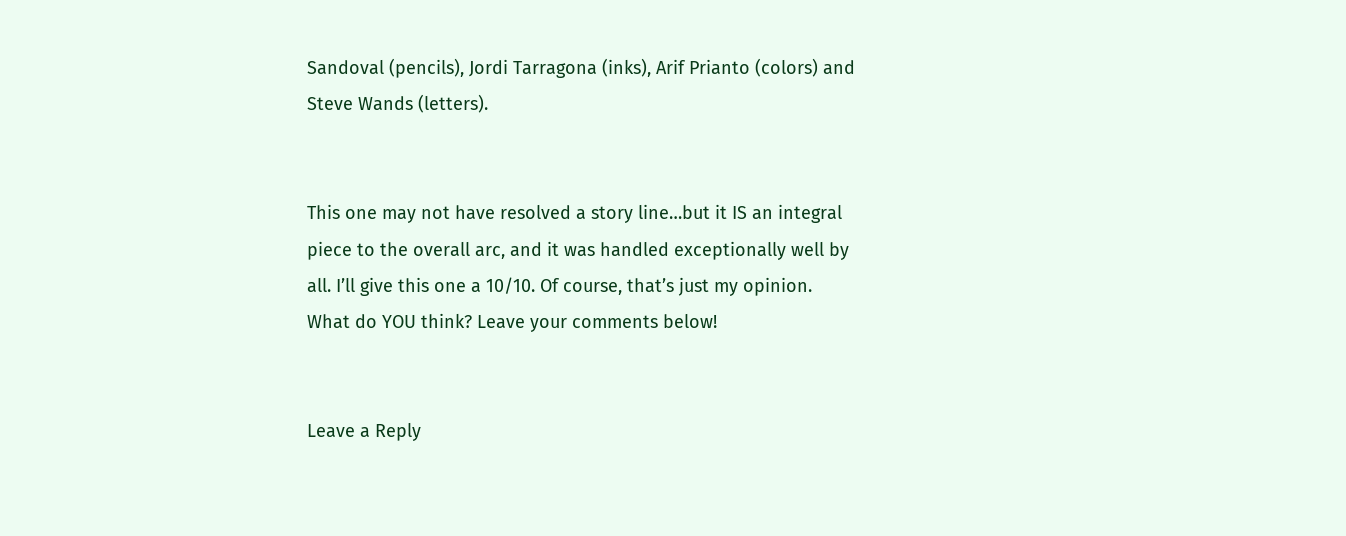Sandoval (pencils), Jordi Tarragona (inks), Arif Prianto (colors) and Steve Wands (letters).


This one may not have resolved a story line…but it IS an integral piece to the overall arc, and it was handled exceptionally well by all. I’ll give this one a 10/10. Of course, that’s just my opinion. What do YOU think? Leave your comments below!


Leave a Reply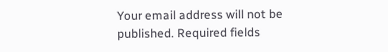Your email address will not be published. Required fields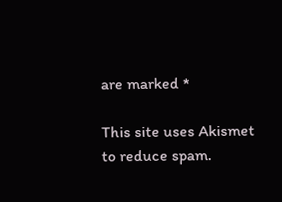are marked *

This site uses Akismet to reduce spam.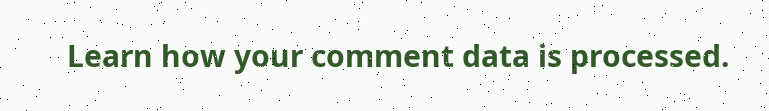Learn how your comment data is processed.